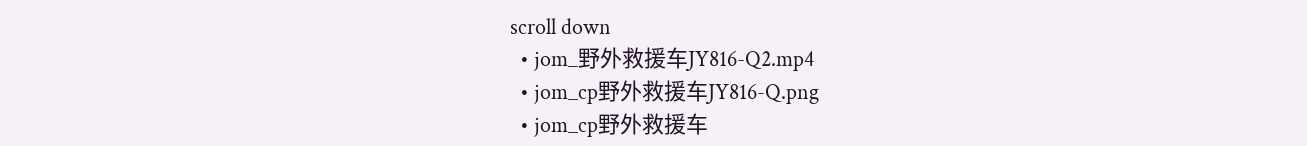scroll down
  • jom_野外救援车JY816-Q2.mp4
  • jom_cp野外救援车JY816-Q.png
  • jom_cp野外救援车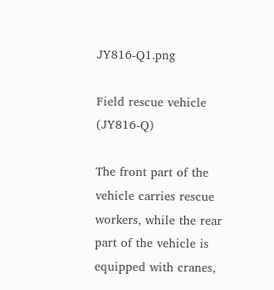JY816-Q1.png

Field rescue vehicle (JY816-Q)

The front part of the vehicle carries rescue workers, while the rear part of the vehicle is equipped with cranes,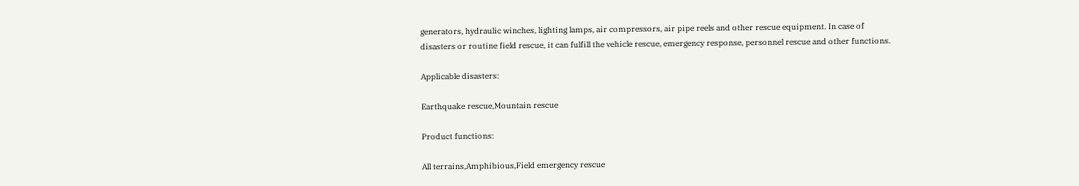generators, hydraulic winches, lighting lamps, air compressors, air pipe reels and other rescue equipment. In case of disasters or routine field rescue, it can fulfill the vehicle rescue, emergency response, personnel rescue and other functions.

Applicable disasters:

Earthquake rescue,Mountain rescue

Product functions:

All terrains,Amphibious,Field emergency rescue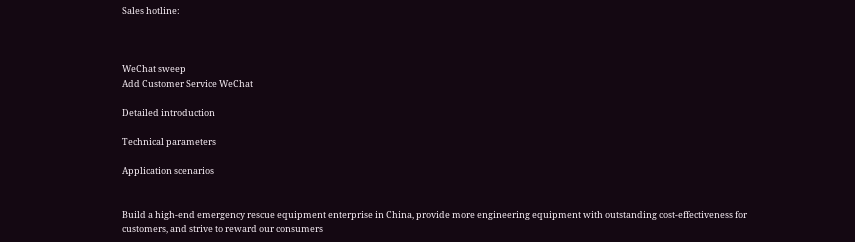Sales hotline:



WeChat sweep
Add Customer Service WeChat

Detailed introduction

Technical parameters

Application scenarios


Build a high-end emergency rescue equipment enterprise in China, provide more engineering equipment with outstanding cost-effectiveness for customers, and strive to reward our consumers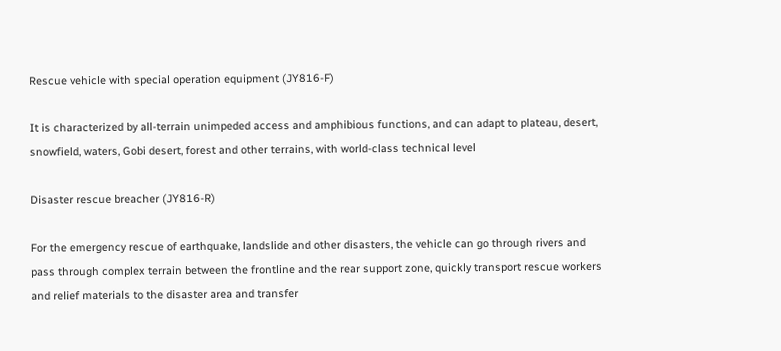Rescue vehicle with special operation equipment (JY816-F)

It is characterized by all-terrain unimpeded access and amphibious functions, and can adapt to plateau, desert, snowfield, waters, Gobi desert, forest and other terrains, with world-class technical level

Disaster rescue breacher (JY816-R)

For the emergency rescue of earthquake, landslide and other disasters, the vehicle can go through rivers and pass through complex terrain between the frontline and the rear support zone, quickly transport rescue workers and relief materials to the disaster area and transfer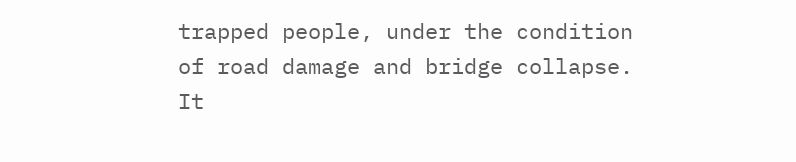trapped people, under the condition of road damage and bridge collapse. It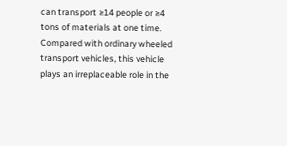can transport ≥14 people or ≥4 tons of materials at one time. Compared with ordinary wheeled transport vehicles, this vehicle plays an irreplaceable role in the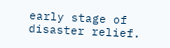early stage of disaster relief.